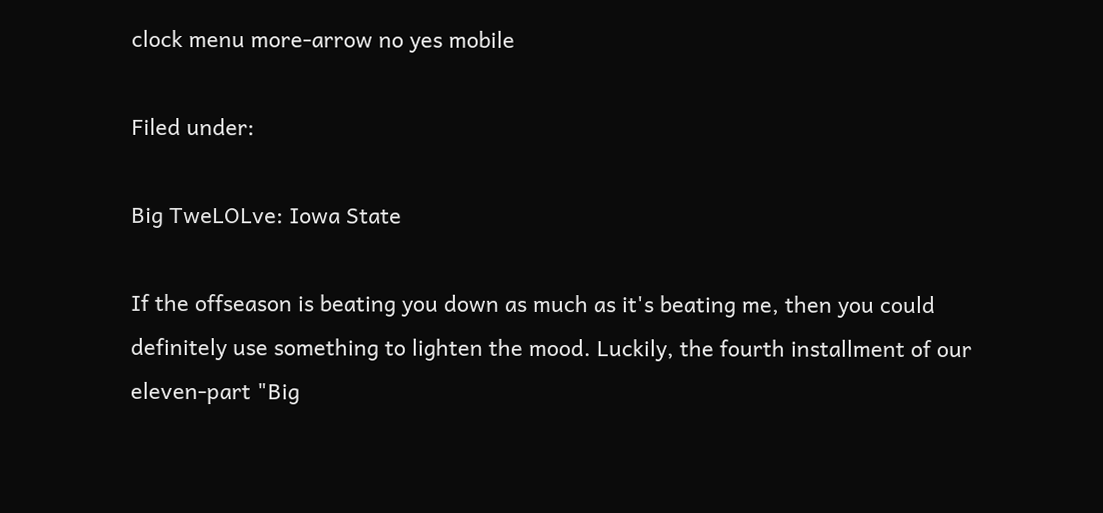clock menu more-arrow no yes mobile

Filed under:

Big TweLOLve: Iowa State

If the offseason is beating you down as much as it's beating me, then you could definitely use something to lighten the mood. Luckily, the fourth installment of our eleven-part "Big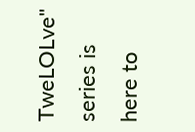TweLOLve" series is here to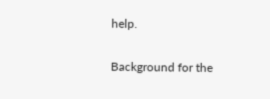help.

Background for the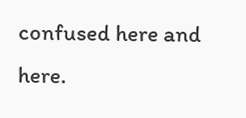confused here and here.